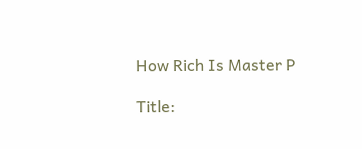How Rich Is Master P

Title: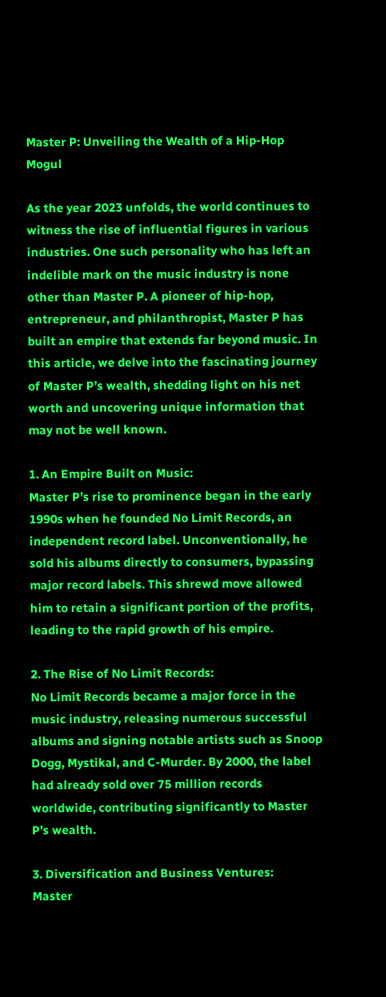Master P: Unveiling the Wealth of a Hip-Hop Mogul

As the year 2023 unfolds, the world continues to witness the rise of influential figures in various industries. One such personality who has left an indelible mark on the music industry is none other than Master P. A pioneer of hip-hop, entrepreneur, and philanthropist, Master P has built an empire that extends far beyond music. In this article, we delve into the fascinating journey of Master P’s wealth, shedding light on his net worth and uncovering unique information that may not be well known.

1. An Empire Built on Music:
Master P’s rise to prominence began in the early 1990s when he founded No Limit Records, an independent record label. Unconventionally, he sold his albums directly to consumers, bypassing major record labels. This shrewd move allowed him to retain a significant portion of the profits, leading to the rapid growth of his empire.

2. The Rise of No Limit Records:
No Limit Records became a major force in the music industry, releasing numerous successful albums and signing notable artists such as Snoop Dogg, Mystikal, and C-Murder. By 2000, the label had already sold over 75 million records worldwide, contributing significantly to Master P’s wealth.

3. Diversification and Business Ventures:
Master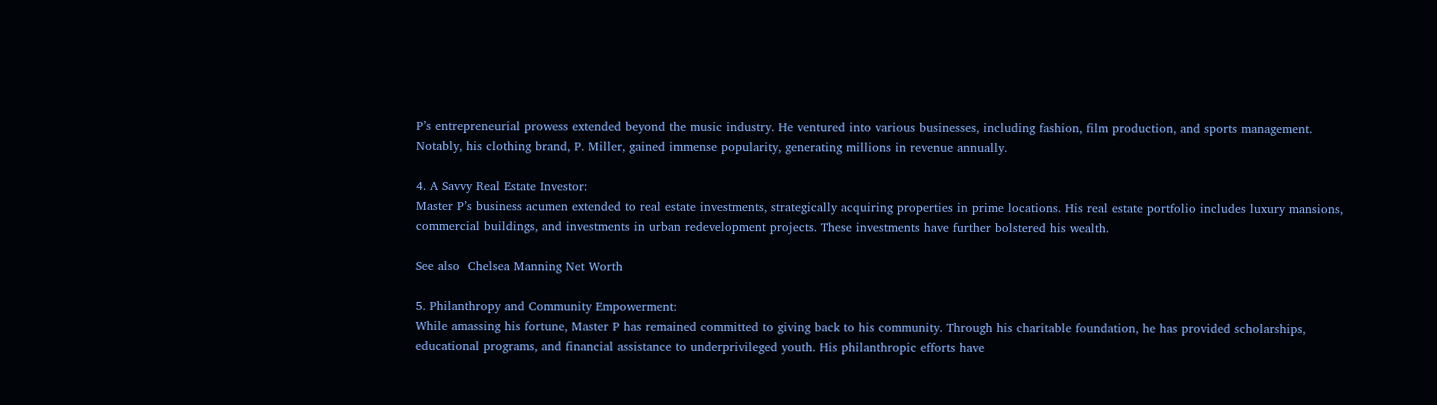P’s entrepreneurial prowess extended beyond the music industry. He ventured into various businesses, including fashion, film production, and sports management. Notably, his clothing brand, P. Miller, gained immense popularity, generating millions in revenue annually.

4. A Savvy Real Estate Investor:
Master P’s business acumen extended to real estate investments, strategically acquiring properties in prime locations. His real estate portfolio includes luxury mansions, commercial buildings, and investments in urban redevelopment projects. These investments have further bolstered his wealth.

See also  Chelsea Manning Net Worth

5. Philanthropy and Community Empowerment:
While amassing his fortune, Master P has remained committed to giving back to his community. Through his charitable foundation, he has provided scholarships, educational programs, and financial assistance to underprivileged youth. His philanthropic efforts have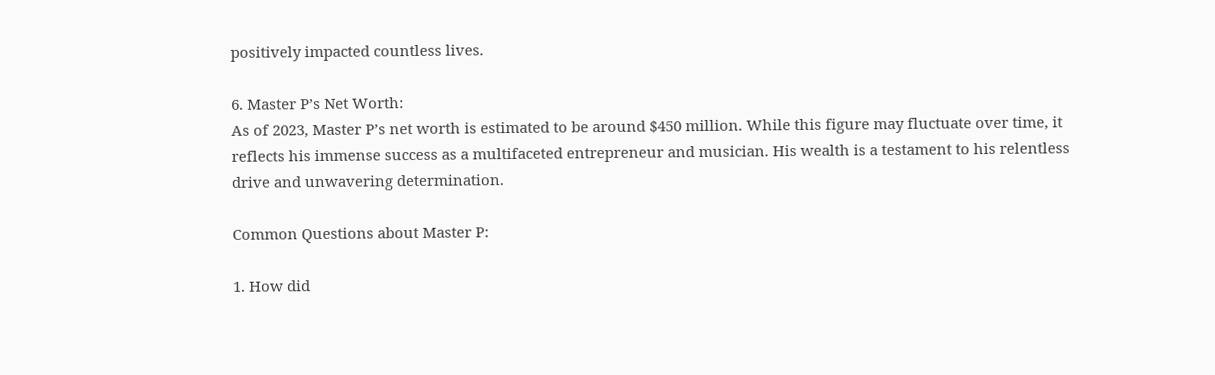positively impacted countless lives.

6. Master P’s Net Worth:
As of 2023, Master P’s net worth is estimated to be around $450 million. While this figure may fluctuate over time, it reflects his immense success as a multifaceted entrepreneur and musician. His wealth is a testament to his relentless drive and unwavering determination.

Common Questions about Master P:

1. How did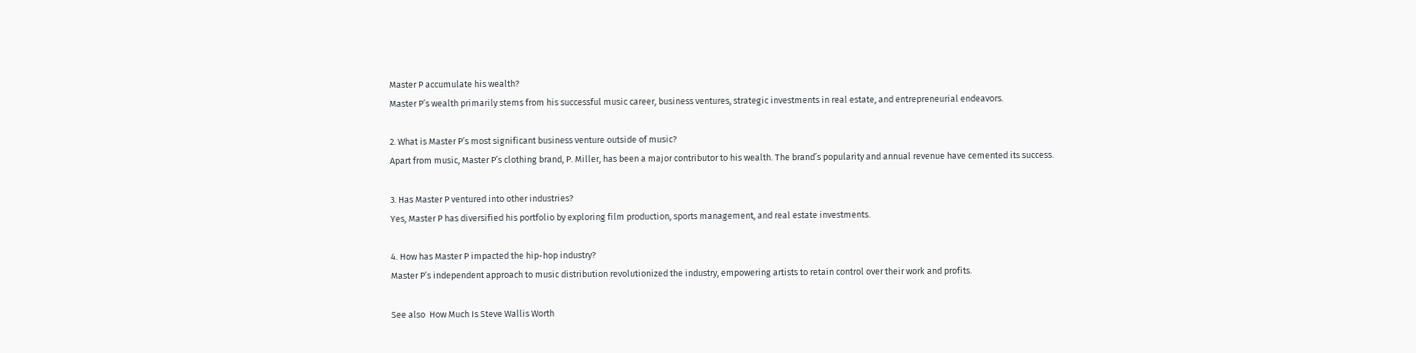Master P accumulate his wealth?
Master P’s wealth primarily stems from his successful music career, business ventures, strategic investments in real estate, and entrepreneurial endeavors.

2. What is Master P’s most significant business venture outside of music?
Apart from music, Master P’s clothing brand, P. Miller, has been a major contributor to his wealth. The brand’s popularity and annual revenue have cemented its success.

3. Has Master P ventured into other industries?
Yes, Master P has diversified his portfolio by exploring film production, sports management, and real estate investments.

4. How has Master P impacted the hip-hop industry?
Master P’s independent approach to music distribution revolutionized the industry, empowering artists to retain control over their work and profits.

See also  How Much Is Steve Wallis Worth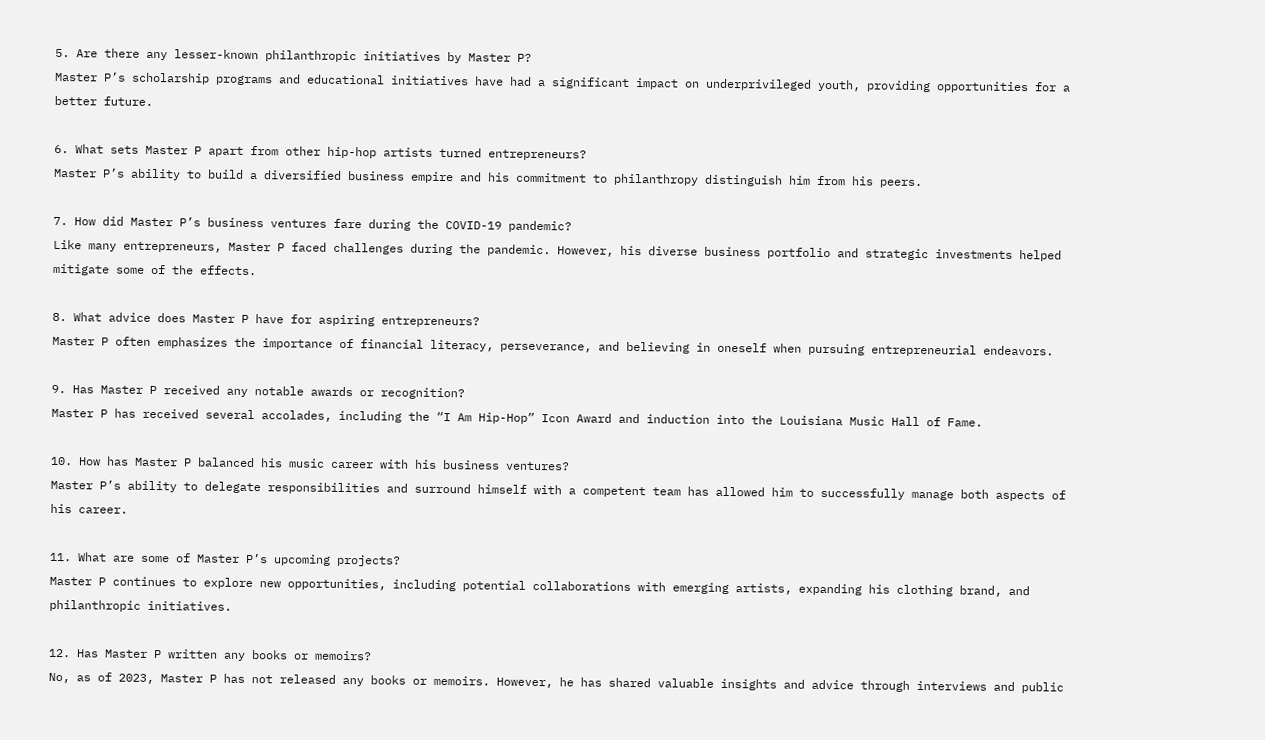5. Are there any lesser-known philanthropic initiatives by Master P?
Master P’s scholarship programs and educational initiatives have had a significant impact on underprivileged youth, providing opportunities for a better future.

6. What sets Master P apart from other hip-hop artists turned entrepreneurs?
Master P’s ability to build a diversified business empire and his commitment to philanthropy distinguish him from his peers.

7. How did Master P’s business ventures fare during the COVID-19 pandemic?
Like many entrepreneurs, Master P faced challenges during the pandemic. However, his diverse business portfolio and strategic investments helped mitigate some of the effects.

8. What advice does Master P have for aspiring entrepreneurs?
Master P often emphasizes the importance of financial literacy, perseverance, and believing in oneself when pursuing entrepreneurial endeavors.

9. Has Master P received any notable awards or recognition?
Master P has received several accolades, including the “I Am Hip-Hop” Icon Award and induction into the Louisiana Music Hall of Fame.

10. How has Master P balanced his music career with his business ventures?
Master P’s ability to delegate responsibilities and surround himself with a competent team has allowed him to successfully manage both aspects of his career.

11. What are some of Master P’s upcoming projects?
Master P continues to explore new opportunities, including potential collaborations with emerging artists, expanding his clothing brand, and philanthropic initiatives.

12. Has Master P written any books or memoirs?
No, as of 2023, Master P has not released any books or memoirs. However, he has shared valuable insights and advice through interviews and public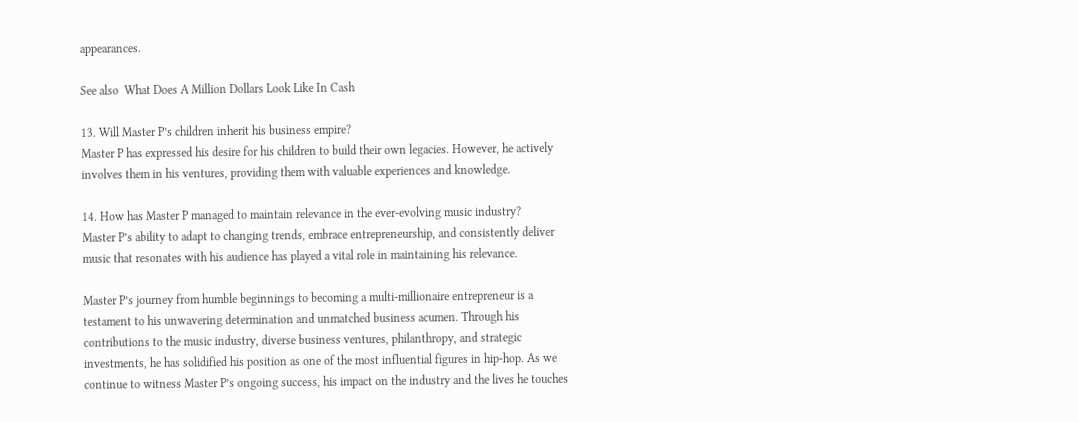appearances.

See also  What Does A Million Dollars Look Like In Cash

13. Will Master P’s children inherit his business empire?
Master P has expressed his desire for his children to build their own legacies. However, he actively involves them in his ventures, providing them with valuable experiences and knowledge.

14. How has Master P managed to maintain relevance in the ever-evolving music industry?
Master P’s ability to adapt to changing trends, embrace entrepreneurship, and consistently deliver music that resonates with his audience has played a vital role in maintaining his relevance.

Master P’s journey from humble beginnings to becoming a multi-millionaire entrepreneur is a testament to his unwavering determination and unmatched business acumen. Through his contributions to the music industry, diverse business ventures, philanthropy, and strategic investments, he has solidified his position as one of the most influential figures in hip-hop. As we continue to witness Master P’s ongoing success, his impact on the industry and the lives he touches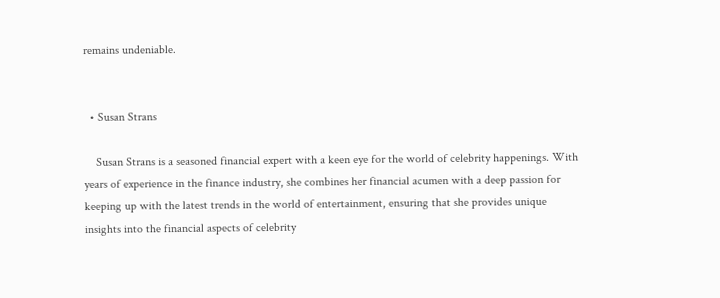remains undeniable.


  • Susan Strans

    Susan Strans is a seasoned financial expert with a keen eye for the world of celebrity happenings. With years of experience in the finance industry, she combines her financial acumen with a deep passion for keeping up with the latest trends in the world of entertainment, ensuring that she provides unique insights into the financial aspects of celebrity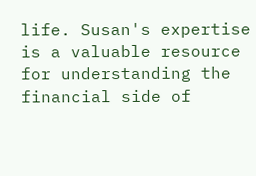life. Susan's expertise is a valuable resource for understanding the financial side of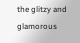the glitzy and glamorous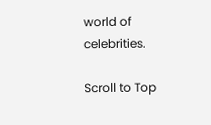world of celebrities.

Scroll to Top